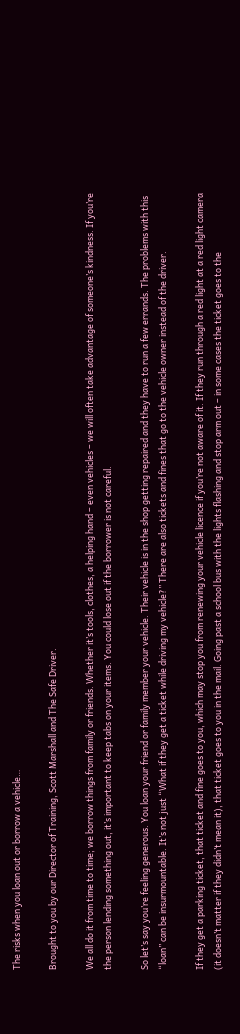The risks when you loan out or borrow a vehicle…

Brought to you by our Director of Training, Scott Marshall and The Safe Driver.

We all do it from time to time; we borrow things from family or friends. Whether it’s tools, clothes, a helping hand – even vehicles – we will often take advantage of someone’s kindness. If you’re the person lending something out, it’s important to keep tabs on your items. You could lose out if the borrower is not careful.

So let’s say you’re feeling generous. You loan your friend or family member your vehicle. Their vehicle is in the shop getting repaired and they have to run a few errands. The problems with this “loan” can be insurmountable. It’s not just “What if they get a ticket while driving my vehicle?” There are also tickets and fines that go to the vehicle owner instead of the driver.

If they get a parking ticket, that ticket and fine goes to you, which may stop you from renewing your vehicle licence if you’re not aware of it. If they run through a red light at a red light camera (it doesn’t matter if they didn’t mean it), that ticket goes to you in the mail. Going past a school bus with the lights flashing and stop arm out – in some cases the ticket goes to the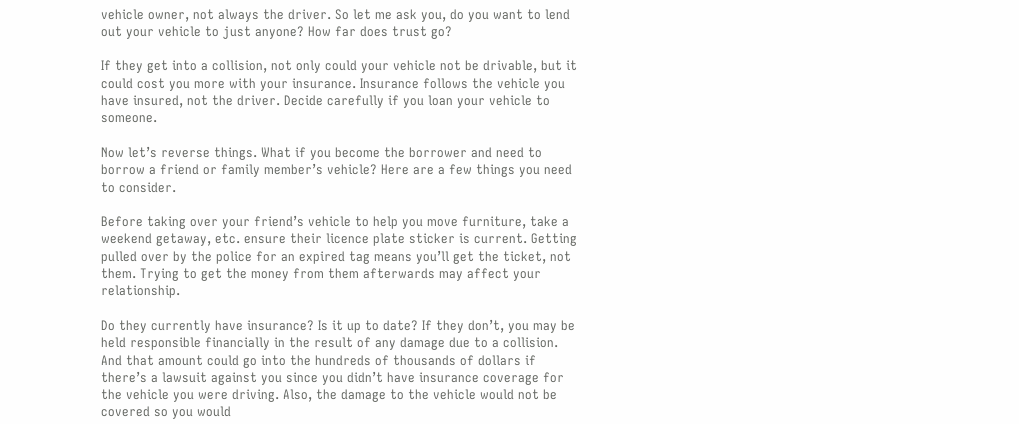vehicle owner, not always the driver. So let me ask you, do you want to lend out your vehicle to just anyone? How far does trust go?

If they get into a collision, not only could your vehicle not be drivable, but it could cost you more with your insurance. Insurance follows the vehicle you have insured, not the driver. Decide carefully if you loan your vehicle to someone.

Now let’s reverse things. What if you become the borrower and need to borrow a friend or family member’s vehicle? Here are a few things you need to consider.

Before taking over your friend’s vehicle to help you move furniture, take a weekend getaway, etc. ensure their licence plate sticker is current. Getting pulled over by the police for an expired tag means you’ll get the ticket, not them. Trying to get the money from them afterwards may affect your relationship.

Do they currently have insurance? Is it up to date? If they don’t, you may be held responsible financially in the result of any damage due to a collision. And that amount could go into the hundreds of thousands of dollars if there’s a lawsuit against you since you didn’t have insurance coverage for the vehicle you were driving. Also, the damage to the vehicle would not be covered so you would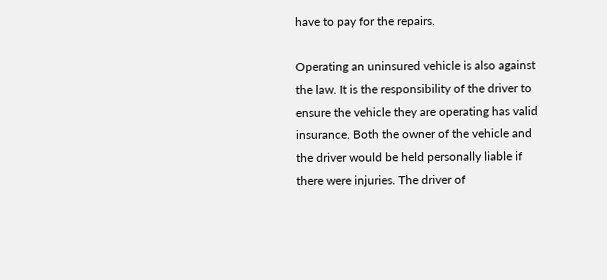have to pay for the repairs.

Operating an uninsured vehicle is also against the law. It is the responsibility of the driver to ensure the vehicle they are operating has valid insurance. Both the owner of the vehicle and the driver would be held personally liable if there were injuries. The driver of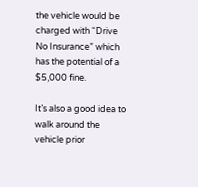the vehicle would be charged with “Drive No Insurance” which has the potential of a $5,000 fine.

It’s also a good idea to walk around the vehicle prior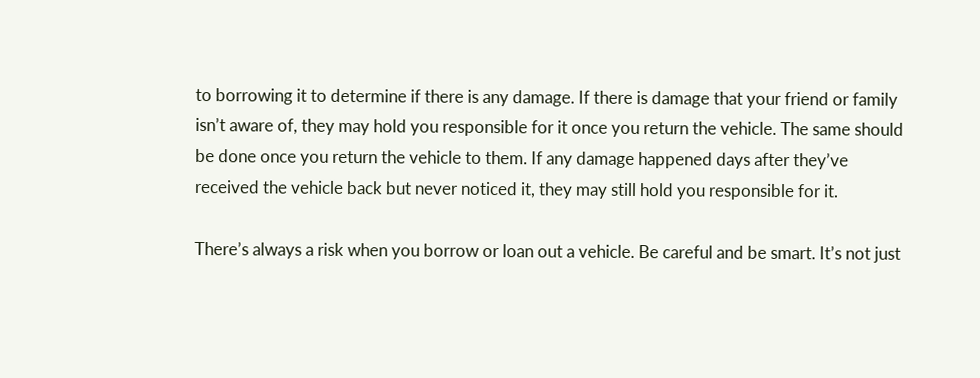to borrowing it to determine if there is any damage. If there is damage that your friend or family isn’t aware of, they may hold you responsible for it once you return the vehicle. The same should be done once you return the vehicle to them. If any damage happened days after they’ve received the vehicle back but never noticed it, they may still hold you responsible for it.

There’s always a risk when you borrow or loan out a vehicle. Be careful and be smart. It’s not just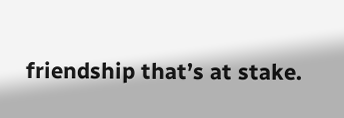friendship that’s at stake.